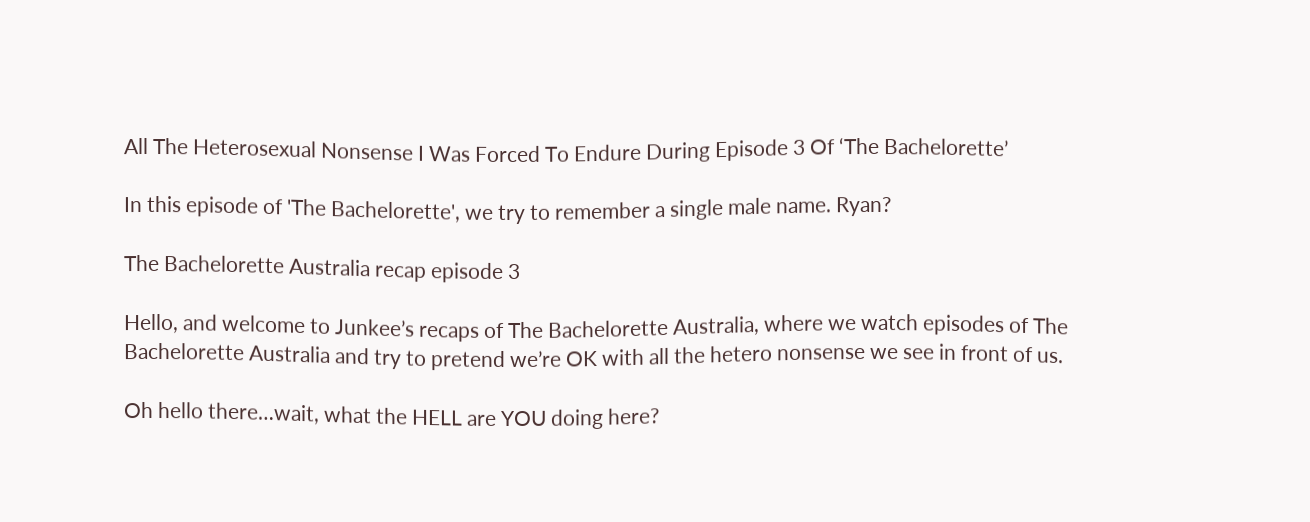All The Heterosexual Nonsense I Was Forced To Endure During Episode 3 Of ‘The Bachelorette’

In this episode of 'The Bachelorette', we try to remember a single male name. Ryan?

The Bachelorette Australia recap episode 3

Hello, and welcome to Junkee’s recaps of The Bachelorette Australia, where we watch episodes of The Bachelorette Australia and try to pretend we’re OK with all the hetero nonsense we see in front of us.

Oh hello there…wait, what the HELL are YOU doing here?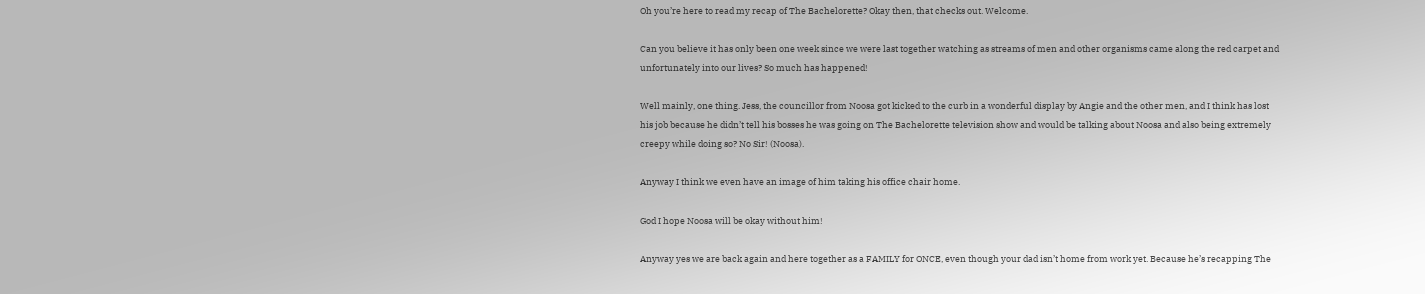Oh you’re here to read my recap of The Bachelorette? Okay then, that checks out. Welcome.

Can you believe it has only been one week since we were last together watching as streams of men and other organisms came along the red carpet and unfortunately into our lives? So much has happened!

Well mainly, one thing. Jess, the councillor from Noosa got kicked to the curb in a wonderful display by Angie and the other men, and I think has lost his job because he didn’t tell his bosses he was going on The Bachelorette television show and would be talking about Noosa and also being extremely creepy while doing so? No Sir! (Noosa).

Anyway I think we even have an image of him taking his office chair home.

God I hope Noosa will be okay without him!

Anyway yes we are back again and here together as a FAMILY for ONCE, even though your dad isn’t home from work yet. Because he’s recapping The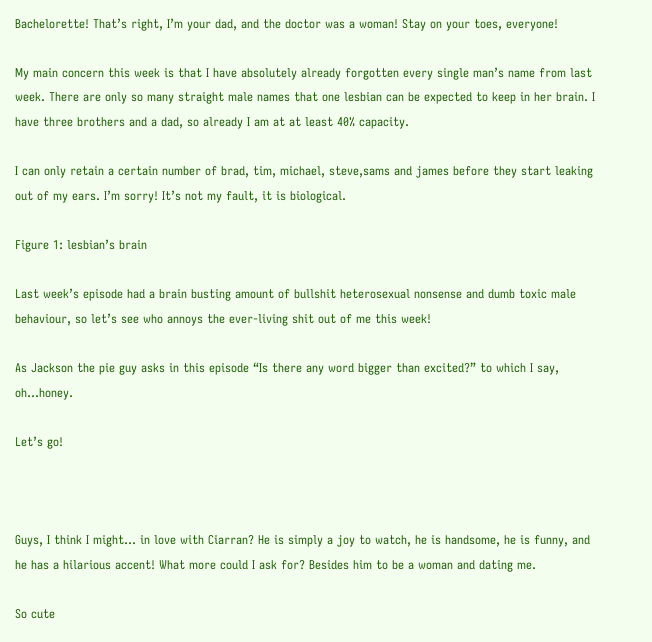Bachelorette! That’s right, I’m your dad, and the doctor was a woman! Stay on your toes, everyone!

My main concern this week is that I have absolutely already forgotten every single man’s name from last week. There are only so many straight male names that one lesbian can be expected to keep in her brain. I have three brothers and a dad, so already I am at at least 40% capacity.

I can only retain a certain number of brad, tim, michael, steve,sams and james before they start leaking out of my ears. I’m sorry! It’s not my fault, it is biological.

Figure 1: lesbian’s brain

Last week’s episode had a brain busting amount of bullshit heterosexual nonsense and dumb toxic male behaviour, so let’s see who annoys the ever-living shit out of me this week!

As Jackson the pie guy asks in this episode “Is there any word bigger than excited?” to which I say, oh…honey.

Let’s go!



Guys, I think I might… in love with Ciarran? He is simply a joy to watch, he is handsome, he is funny, and he has a hilarious accent! What more could I ask for? Besides him to be a woman and dating me.

So cute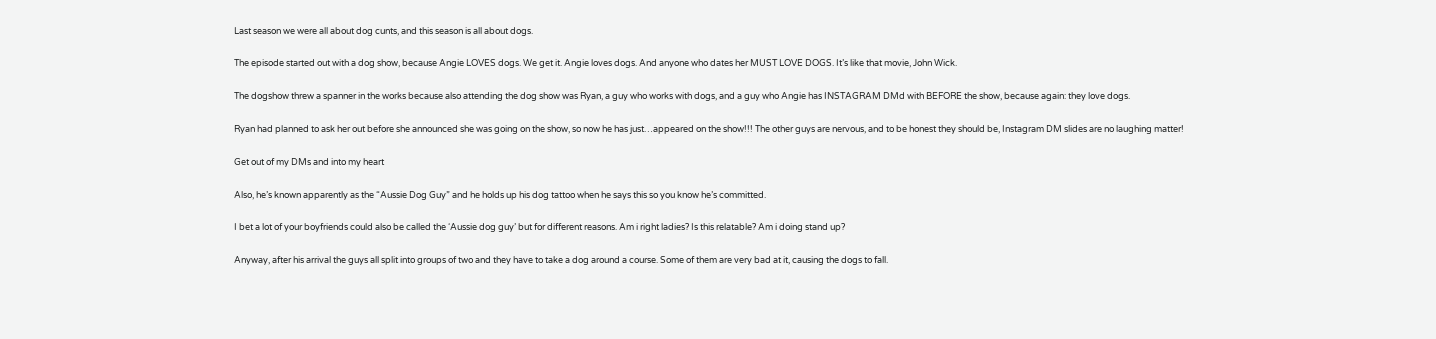Last season we were all about dog cunts, and this season is all about dogs.

The episode started out with a dog show, because Angie LOVES dogs. We get it. Angie loves dogs. And anyone who dates her MUST LOVE DOGS. It’s like that movie, John Wick.

The dogshow threw a spanner in the works because also attending the dog show was Ryan, a guy who works with dogs, and a guy who Angie has INSTAGRAM DMd with BEFORE the show, because again: they love dogs.

Ryan had planned to ask her out before she announced she was going on the show, so now he has just…appeared on the show!!! The other guys are nervous, and to be honest they should be, Instagram DM slides are no laughing matter!

Get out of my DMs and into my heart

Also, he’s known apparently as the “Aussie Dog Guy” and he holds up his dog tattoo when he says this so you know he’s committed.

I bet a lot of your boyfriends could also be called the ‘Aussie dog guy’ but for different reasons. Am i right ladies? Is this relatable? Am i doing stand up?

Anyway, after his arrival the guys all split into groups of two and they have to take a dog around a course. Some of them are very bad at it, causing the dogs to fall.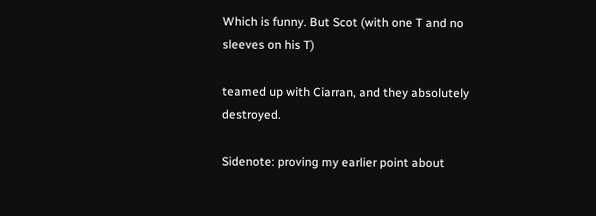Which is funny. But Scot (with one T and no sleeves on his T)

teamed up with Ciarran, and they absolutely destroyed.

Sidenote: proving my earlier point about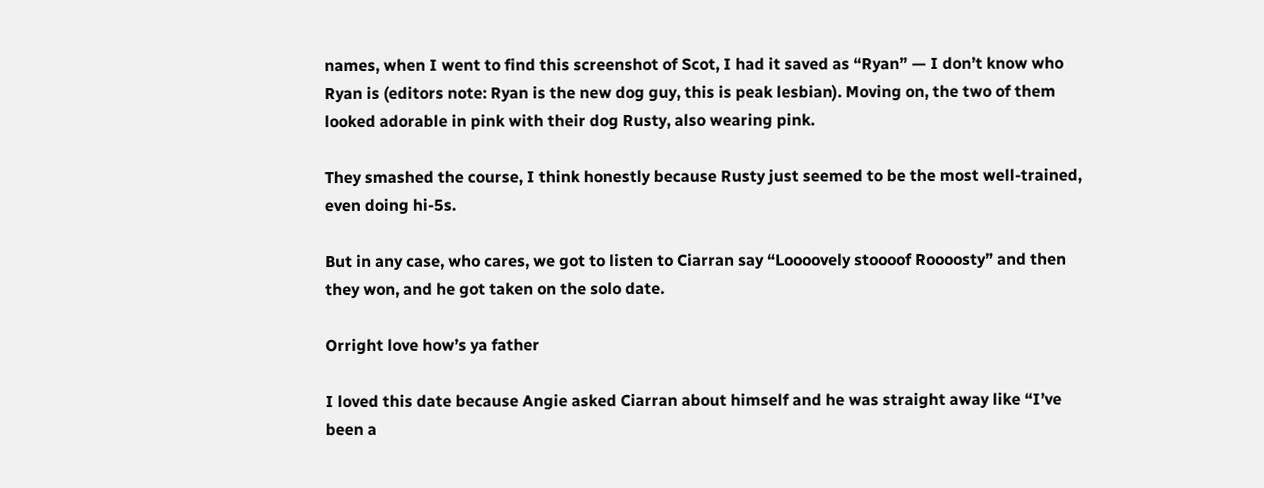names, when I went to find this screenshot of Scot, I had it saved as “Ryan” — I don’t know who Ryan is (editors note: Ryan is the new dog guy, this is peak lesbian). Moving on, the two of them looked adorable in pink with their dog Rusty, also wearing pink.

They smashed the course, I think honestly because Rusty just seemed to be the most well-trained, even doing hi-5s.

But in any case, who cares, we got to listen to Ciarran say “Loooovely stoooof Roooosty” and then they won, and he got taken on the solo date.

Orright love how’s ya father

I loved this date because Angie asked Ciarran about himself and he was straight away like “I’ve been a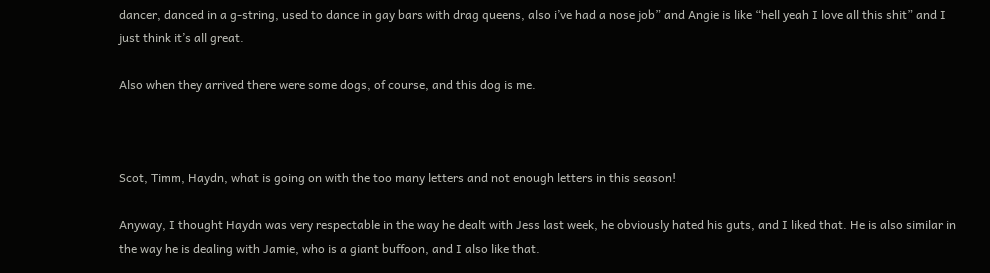dancer, danced in a g-string, used to dance in gay bars with drag queens, also i’ve had a nose job” and Angie is like “hell yeah I love all this shit” and I just think it’s all great.

Also when they arrived there were some dogs, of course, and this dog is me.



Scot, Timm, Haydn, what is going on with the too many letters and not enough letters in this season!

Anyway, I thought Haydn was very respectable in the way he dealt with Jess last week, he obviously hated his guts, and I liked that. He is also similar in the way he is dealing with Jamie, who is a giant buffoon, and I also like that.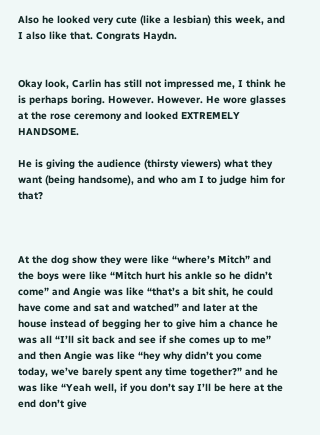Also he looked very cute (like a lesbian) this week, and I also like that. Congrats Haydn.


Okay look, Carlin has still not impressed me, I think he is perhaps boring. However. However. He wore glasses at the rose ceremony and looked EXTREMELY HANDSOME.

He is giving the audience (thirsty viewers) what they want (being handsome), and who am I to judge him for that?



At the dog show they were like “where’s Mitch” and the boys were like “Mitch hurt his ankle so he didn’t come” and Angie was like “that’s a bit shit, he could have come and sat and watched” and later at the house instead of begging her to give him a chance he was all “I’ll sit back and see if she comes up to me” and then Angie was like “hey why didn’t you come today, we’ve barely spent any time together?” and he was like “Yeah well, if you don’t say I’ll be here at the end don’t give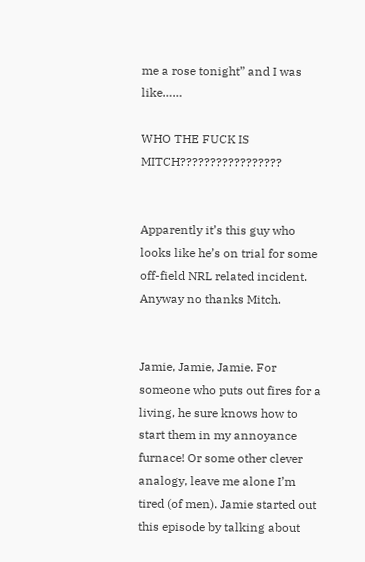me a rose tonight” and I was like……

WHO THE FUCK IS MITCH?????????????????


Apparently it’s this guy who looks like he’s on trial for some off-field NRL related incident. Anyway no thanks Mitch.


Jamie, Jamie, Jamie. For someone who puts out fires for a living, he sure knows how to start them in my annoyance furnace! Or some other clever analogy, leave me alone I’m tired (of men). Jamie started out this episode by talking about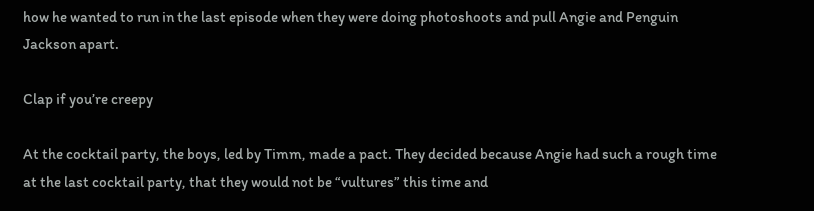how he wanted to run in the last episode when they were doing photoshoots and pull Angie and Penguin Jackson apart.

Clap if you’re creepy

At the cocktail party, the boys, led by Timm, made a pact. They decided because Angie had such a rough time at the last cocktail party, that they would not be “vultures” this time and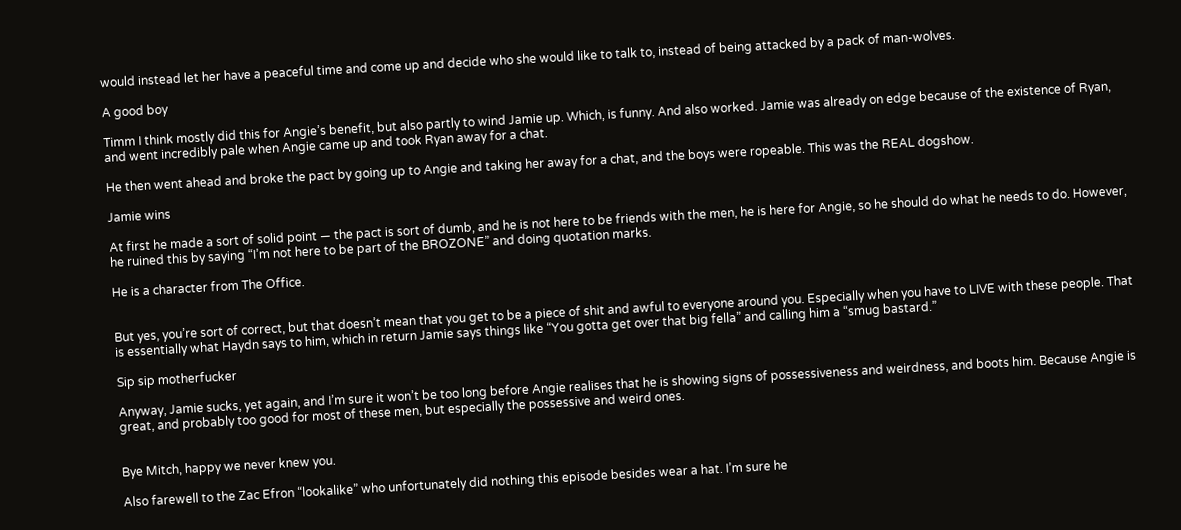would instead let her have a peaceful time and come up and decide who she would like to talk to, instead of being attacked by a pack of man-wolves.

A good boy

Timm I think mostly did this for Angie’s benefit, but also partly to wind Jamie up. Which, is funny. And also worked. Jamie was already on edge because of the existence of Ryan, and went incredibly pale when Angie came up and took Ryan away for a chat.

He then went ahead and broke the pact by going up to Angie and taking her away for a chat, and the boys were ropeable. This was the REAL dogshow.

Jamie wins

At first he made a sort of solid point — the pact is sort of dumb, and he is not here to be friends with the men, he is here for Angie, so he should do what he needs to do. However, he ruined this by saying “I’m not here to be part of the BROZONE” and doing quotation marks.

He is a character from The Office.


But yes, you’re sort of correct, but that doesn’t mean that you get to be a piece of shit and awful to everyone around you. Especially when you have to LIVE with these people. That is essentially what Haydn says to him, which in return Jamie says things like “You gotta get over that big fella” and calling him a “smug bastard.”

Sip sip motherfucker

Anyway, Jamie sucks, yet again, and I’m sure it won’t be too long before Angie realises that he is showing signs of possessiveness and weirdness, and boots him. Because Angie is great, and probably too good for most of these men, but especially the possessive and weird ones.


Bye Mitch, happy we never knew you.

Also farewell to the Zac Efron “lookalike” who unfortunately did nothing this episode besides wear a hat. I’m sure he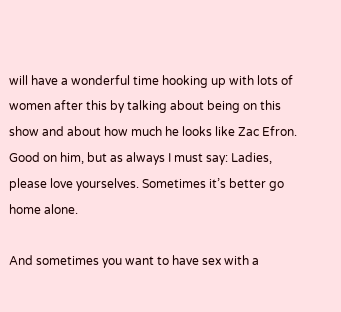will have a wonderful time hooking up with lots of women after this by talking about being on this show and about how much he looks like Zac Efron. Good on him, but as always I must say: Ladies, please love yourselves. Sometimes it’s better go home alone.

And sometimes you want to have sex with a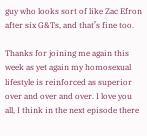guy who looks sort of like Zac Efron after six G&Ts, and that’s fine too.

Thanks for joining me again this week as yet again my homosexual lifestyle is reinforced as superior over and over and over. I love you all, I think in the next episode there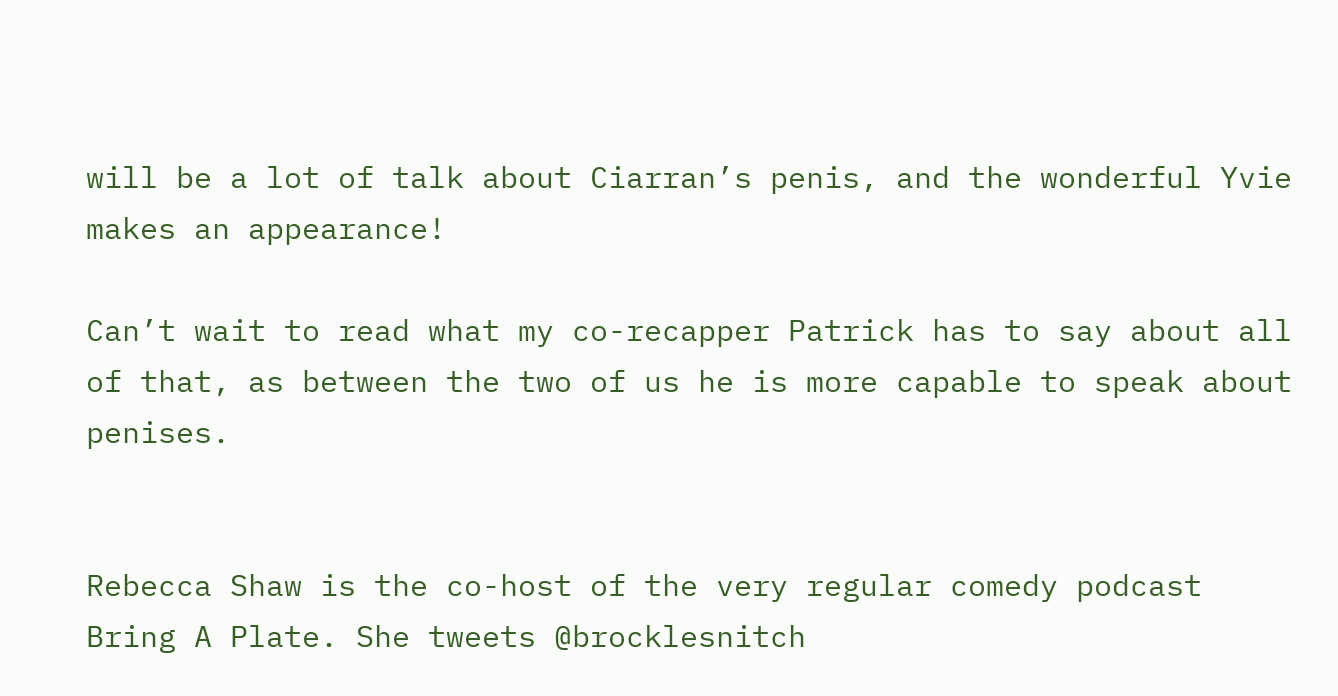will be a lot of talk about Ciarran’s penis, and the wonderful Yvie makes an appearance!

Can’t wait to read what my co-recapper Patrick has to say about all of that, as between the two of us he is more capable to speak about penises.


Rebecca Shaw is the co-host of the very regular comedy podcast Bring A Plate. She tweets @brocklesnitch